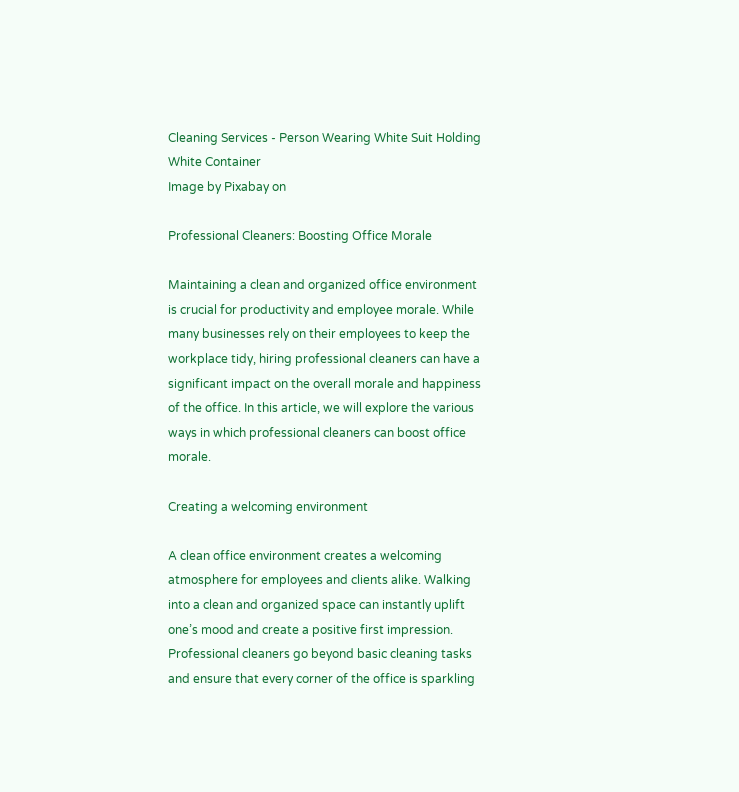Cleaning Services - Person Wearing White Suit Holding White Container
Image by Pixabay on

Professional Cleaners: Boosting Office Morale

Maintaining a clean and organized office environment is crucial for productivity and employee morale. While many businesses rely on their employees to keep the workplace tidy, hiring professional cleaners can have a significant impact on the overall morale and happiness of the office. In this article, we will explore the various ways in which professional cleaners can boost office morale.

Creating a welcoming environment

A clean office environment creates a welcoming atmosphere for employees and clients alike. Walking into a clean and organized space can instantly uplift one’s mood and create a positive first impression. Professional cleaners go beyond basic cleaning tasks and ensure that every corner of the office is sparkling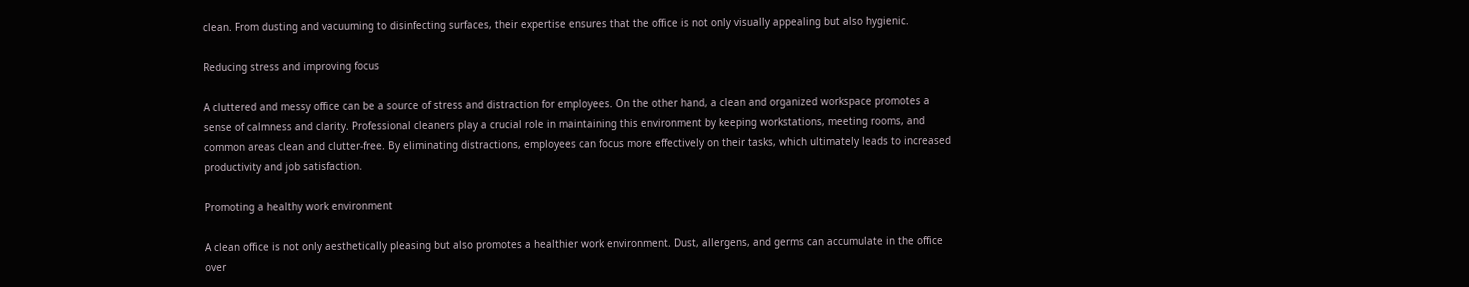clean. From dusting and vacuuming to disinfecting surfaces, their expertise ensures that the office is not only visually appealing but also hygienic.

Reducing stress and improving focus

A cluttered and messy office can be a source of stress and distraction for employees. On the other hand, a clean and organized workspace promotes a sense of calmness and clarity. Professional cleaners play a crucial role in maintaining this environment by keeping workstations, meeting rooms, and common areas clean and clutter-free. By eliminating distractions, employees can focus more effectively on their tasks, which ultimately leads to increased productivity and job satisfaction.

Promoting a healthy work environment

A clean office is not only aesthetically pleasing but also promotes a healthier work environment. Dust, allergens, and germs can accumulate in the office over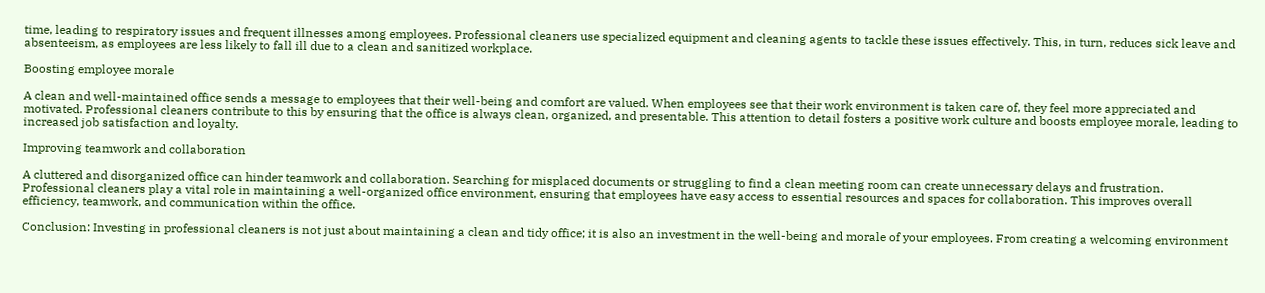time, leading to respiratory issues and frequent illnesses among employees. Professional cleaners use specialized equipment and cleaning agents to tackle these issues effectively. This, in turn, reduces sick leave and absenteeism, as employees are less likely to fall ill due to a clean and sanitized workplace.

Boosting employee morale

A clean and well-maintained office sends a message to employees that their well-being and comfort are valued. When employees see that their work environment is taken care of, they feel more appreciated and motivated. Professional cleaners contribute to this by ensuring that the office is always clean, organized, and presentable. This attention to detail fosters a positive work culture and boosts employee morale, leading to increased job satisfaction and loyalty.

Improving teamwork and collaboration

A cluttered and disorganized office can hinder teamwork and collaboration. Searching for misplaced documents or struggling to find a clean meeting room can create unnecessary delays and frustration. Professional cleaners play a vital role in maintaining a well-organized office environment, ensuring that employees have easy access to essential resources and spaces for collaboration. This improves overall efficiency, teamwork, and communication within the office.

Conclusion: Investing in professional cleaners is not just about maintaining a clean and tidy office; it is also an investment in the well-being and morale of your employees. From creating a welcoming environment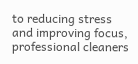to reducing stress and improving focus, professional cleaners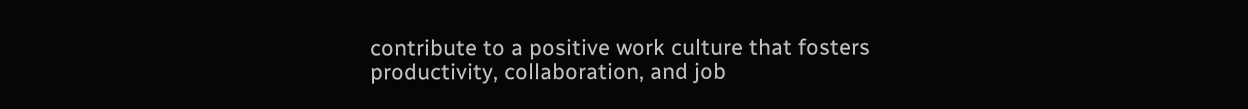contribute to a positive work culture that fosters productivity, collaboration, and job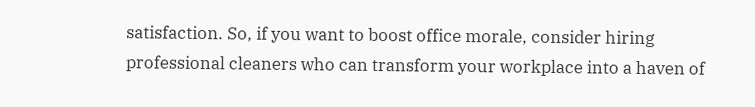satisfaction. So, if you want to boost office morale, consider hiring professional cleaners who can transform your workplace into a haven of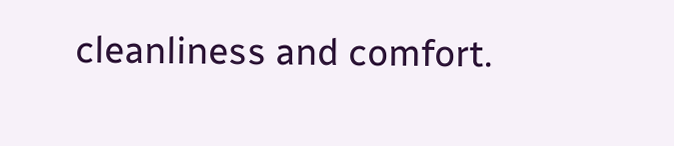cleanliness and comfort.